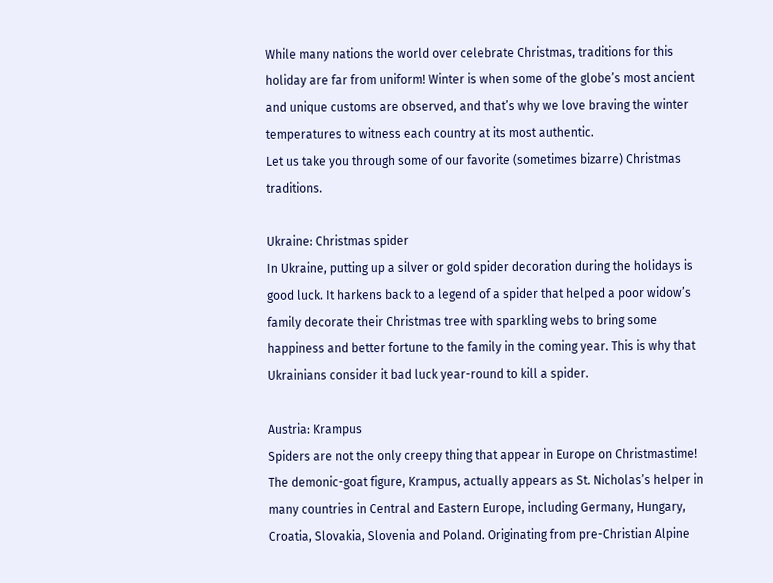While many nations the world over celebrate Christmas, traditions for this holiday are far from uniform! Winter is when some of the globe’s most ancient and unique customs are observed, and that’s why we love braving the winter temperatures to witness each country at its most authentic.
Let us take you through some of our favorite (sometimes bizarre) Christmas traditions.

Ukraine: Christmas spider
In Ukraine, putting up a silver or gold spider decoration during the holidays is good luck. It harkens back to a legend of a spider that helped a poor widow’s family decorate their Christmas tree with sparkling webs to bring some happiness and better fortune to the family in the coming year. This is why that Ukrainians consider it bad luck year-round to kill a spider.

Austria: Krampus
Spiders are not the only creepy thing that appear in Europe on Christmastime! The demonic-goat figure, Krampus, actually appears as St. Nicholas’s helper in many countries in Central and Eastern Europe, including Germany, Hungary, Croatia, Slovakia, Slovenia and Poland. Originating from pre-Christian Alpine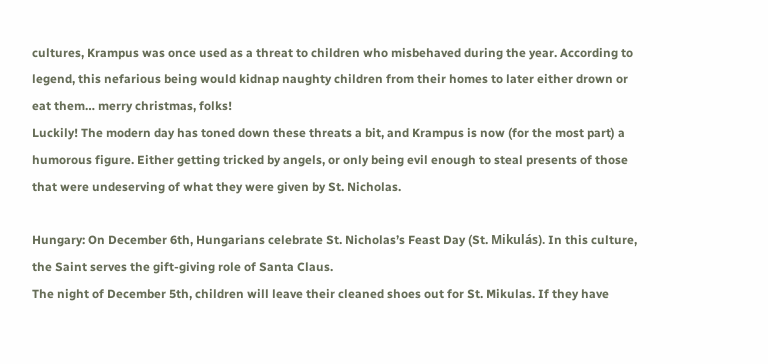cultures, Krampus was once used as a threat to children who misbehaved during the year. According to legend, this nefarious being would kidnap naughty children from their homes to later either drown or eat them… merry christmas, folks!
Luckily! The modern day has toned down these threats a bit, and Krampus is now (for the most part) a humorous figure. Either getting tricked by angels, or only being evil enough to steal presents of those that were undeserving of what they were given by St. Nicholas.

Hungary: On December 6th, Hungarians celebrate St. Nicholas’s Feast Day (St. Mikulás). In this culture, the Saint serves the gift-giving role of Santa Claus.
The night of December 5th, children will leave their cleaned shoes out for St. Mikulas. If they have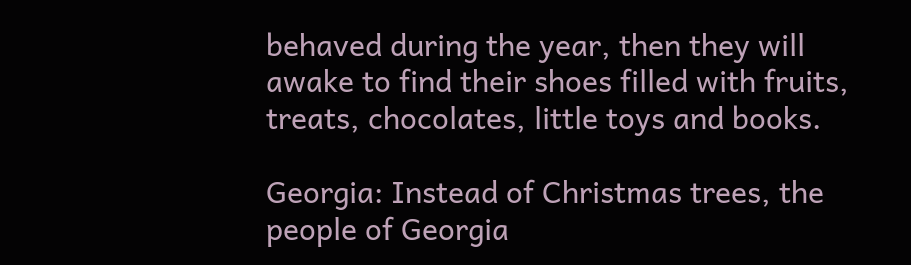behaved during the year, then they will awake to find their shoes filled with fruits, treats, chocolates, little toys and books.

Georgia: Instead of Christmas trees, the people of Georgia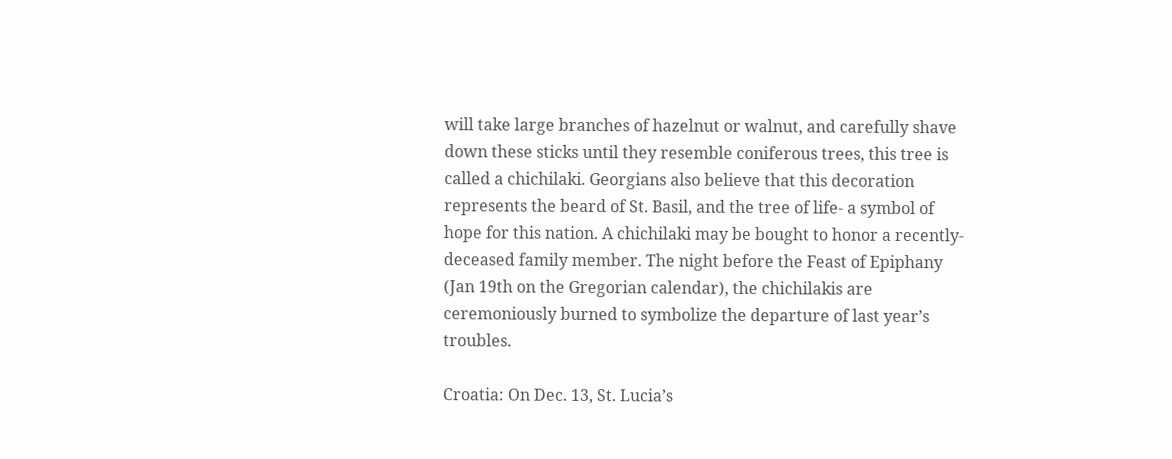will take large branches of hazelnut or walnut, and carefully shave down these sticks until they resemble coniferous trees, this tree is called a chichilaki. Georgians also believe that this decoration represents the beard of St. Basil, and the tree of life- a symbol of hope for this nation. A chichilaki may be bought to honor a recently-deceased family member. The night before the Feast of Epiphany (Jan 19th on the Gregorian calendar), the chichilakis are ceremoniously burned to symbolize the departure of last year’s troubles.

Croatia: On Dec. 13, St. Lucia’s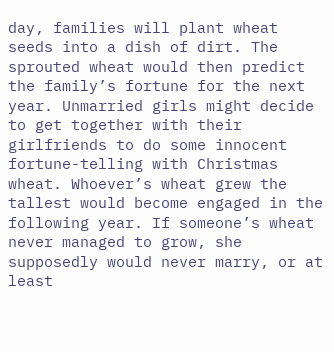day, families will plant wheat seeds into a dish of dirt. The sprouted wheat would then predict the family’s fortune for the next year. Unmarried girls might decide to get together with their girlfriends to do some innocent fortune-telling with Christmas wheat. Whoever’s wheat grew the tallest would become engaged in the following year. If someone’s wheat never managed to grow, she supposedly would never marry, or at least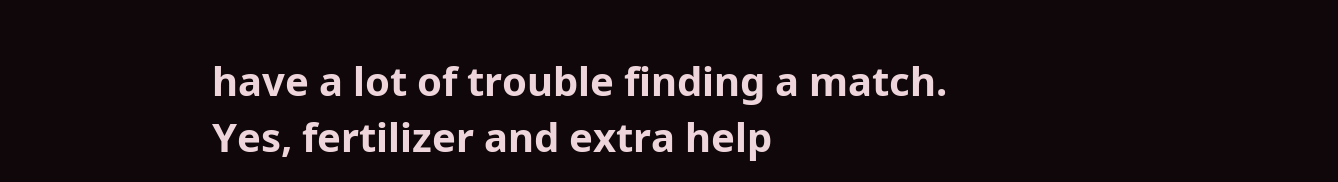have a lot of trouble finding a match. Yes, fertilizer and extra help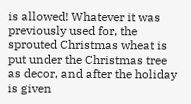is allowed! Whatever it was previously used for, the sprouted Christmas wheat is put under the Christmas tree as decor, and after the holiday is given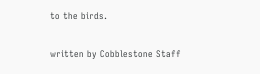to the birds.

written by Cobblestone Staff